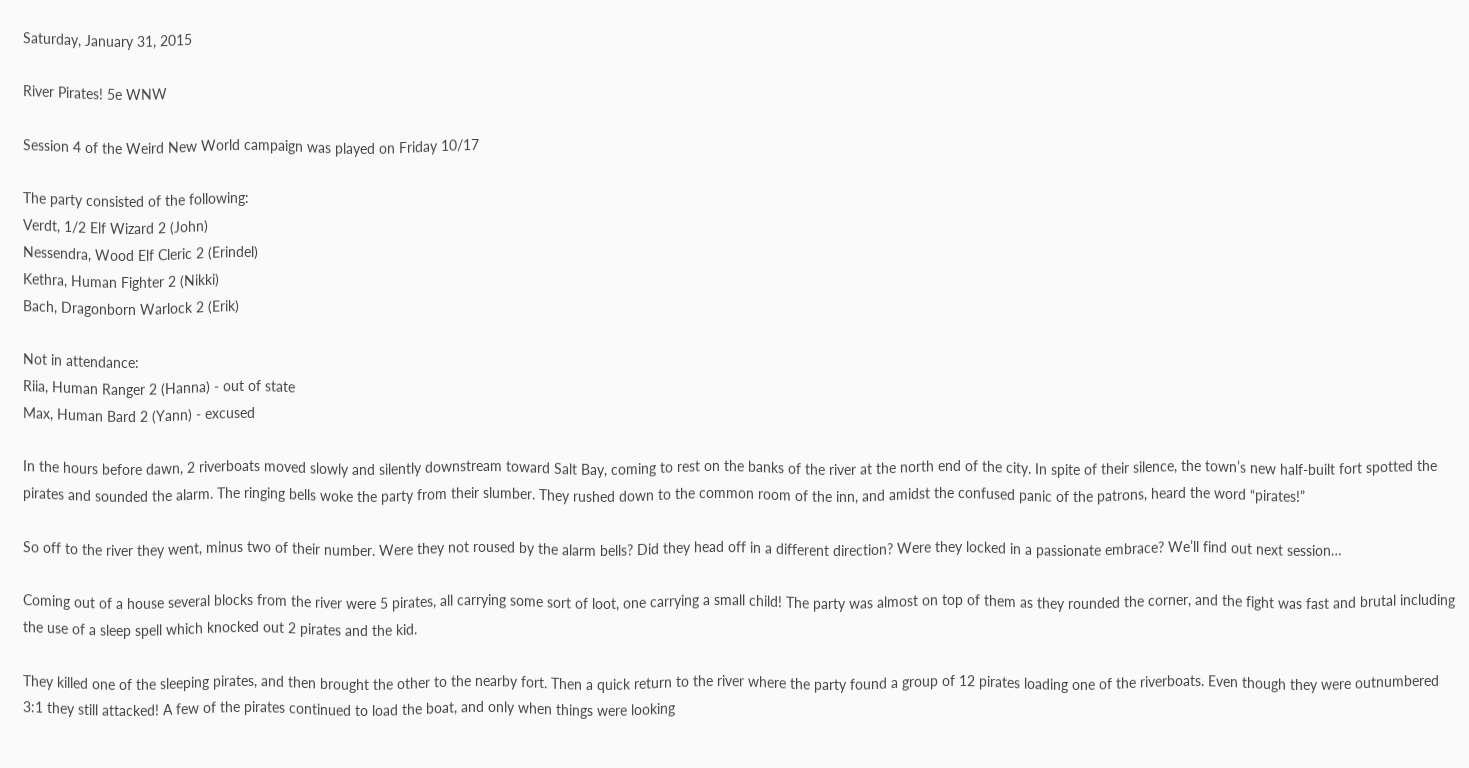Saturday, January 31, 2015

River Pirates! 5e WNW

Session 4 of the Weird New World campaign was played on Friday 10/17

The party consisted of the following:
Verdt, 1/2 Elf Wizard 2 (John)
Nessendra, Wood Elf Cleric 2 (Erindel)
Kethra, Human Fighter 2 (Nikki)
Bach, Dragonborn Warlock 2 (Erik)

Not in attendance:
Riia, Human Ranger 2 (Hanna) - out of state
Max, Human Bard 2 (Yann) - excused

In the hours before dawn, 2 riverboats moved slowly and silently downstream toward Salt Bay, coming to rest on the banks of the river at the north end of the city. In spite of their silence, the town’s new half-built fort spotted the pirates and sounded the alarm. The ringing bells woke the party from their slumber. They rushed down to the common room of the inn, and amidst the confused panic of the patrons, heard the word “pirates!”

So off to the river they went, minus two of their number. Were they not roused by the alarm bells? Did they head off in a different direction? Were they locked in a passionate embrace? We’ll find out next session…

Coming out of a house several blocks from the river were 5 pirates, all carrying some sort of loot, one carrying a small child! The party was almost on top of them as they rounded the corner, and the fight was fast and brutal including the use of a sleep spell which knocked out 2 pirates and the kid.

They killed one of the sleeping pirates, and then brought the other to the nearby fort. Then a quick return to the river where the party found a group of 12 pirates loading one of the riverboats. Even though they were outnumbered 3:1 they still attacked! A few of the pirates continued to load the boat, and only when things were looking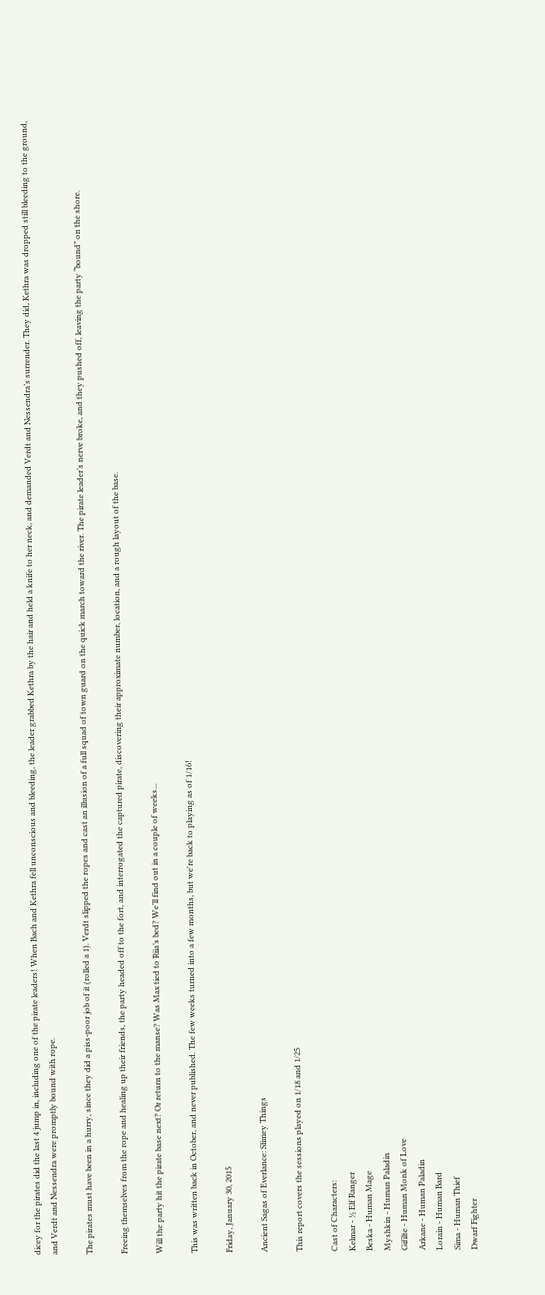dicey for the pirates did the last 4 jump in, including one of the pirate leaders! When Bach and Kethra fell unconscious and bleeding, the leader grabbed Kethra by the hair and held a knife to her neck, and demanded Verdt and Nessendra’s surrender. They did, Kethra was dropped still bleeding to the ground, and Verdt and Nessendra were promptly bound with rope.

The pirates must have been in a hurry, since they did a piss-poor job of it (rolled a 1). Verdt slipped the ropes and cast an illusion of a full squad of town guard on the quick march toward the river. The pirate leader’s nerve broke, and they pushed off, leaving the party “bound” on the shore.

Freeing themselves from the rope and healing up their friends, the party headed off to the fort, and interrogated the captured pirate, discovering their approximate number, location, and a rough layout of the base.

Will the party hit the pirate base next? Or return to the manse? Was Max tied to Riia’s bed? We’ll find out in a couple of weeks...

This was written back in October, and never published. The few weeks turned into a few months, but we're back to playing as of 1/16!

Friday, January 30, 2015

Ancient Sagas of Everlance: Slimey Things

This report covers the sessions played on 1/18 and 1/25

Cast of Characters:
Kelmar - ½ Elf Ranger
Beska - Human Mage
Myshkin - Human Paladin
Gifilte - Human Monk of Love
Arkane - Human Paladin
Lorain - Human Bard
Sima - Human Thief
Dwarf Fighter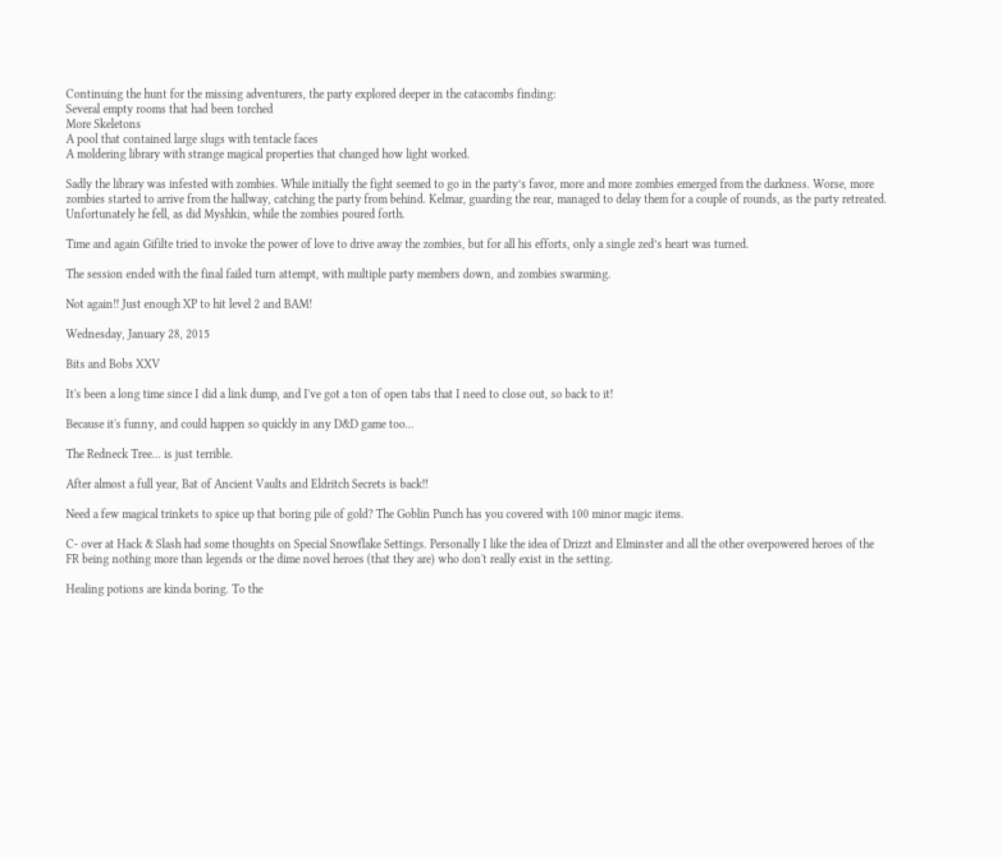Continuing the hunt for the missing adventurers, the party explored deeper in the catacombs finding:
Several empty rooms that had been torched
More Skeletons
A pool that contained large slugs with tentacle faces
A moldering library with strange magical properties that changed how light worked.

Sadly the library was infested with zombies. While initially the fight seemed to go in the party’s favor, more and more zombies emerged from the darkness. Worse, more zombies started to arrive from the hallway, catching the party from behind. Kelmar, guarding the rear, managed to delay them for a couple of rounds, as the party retreated. Unfortunately he fell, as did Myshkin, while the zombies poured forth.

Time and again Gifilte tried to invoke the power of love to drive away the zombies, but for all his efforts, only a single zed’s heart was turned.

The session ended with the final failed turn attempt, with multiple party members down, and zombies swarming.

Not again!! Just enough XP to hit level 2 and BAM!

Wednesday, January 28, 2015

Bits and Bobs XXV

It's been a long time since I did a link dump, and I've got a ton of open tabs that I need to close out, so back to it!

Because it's funny, and could happen so quickly in any D&D game too...

The Redneck Tree... is just terrible.

After almost a full year, Bat of Ancient Vaults and Eldritch Secrets is back!!

Need a few magical trinkets to spice up that boring pile of gold? The Goblin Punch has you covered with 100 minor magic items.

C- over at Hack & Slash had some thoughts on Special Snowflake Settings. Personally I like the idea of Drizzt and Elminster and all the other overpowered heroes of the FR being nothing more than legends or the dime novel heroes (that they are) who don't really exist in the setting.

Healing potions are kinda boring. To the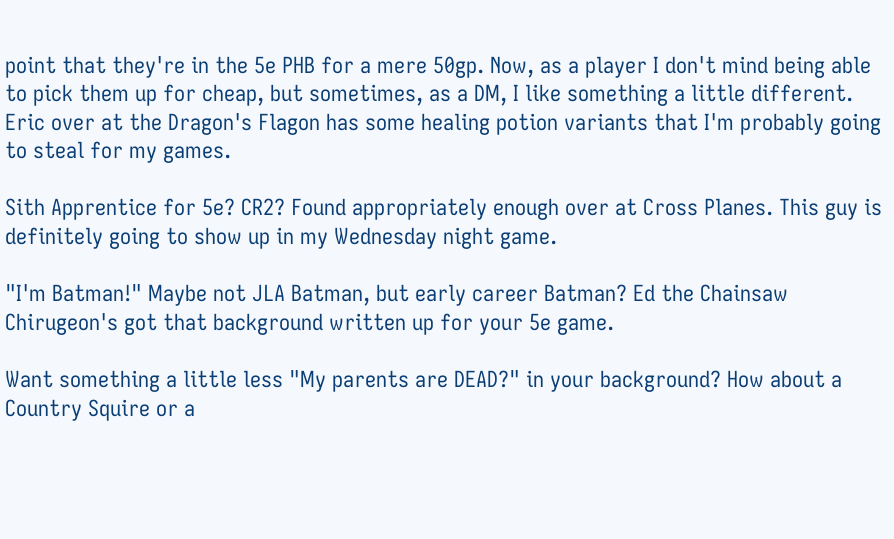point that they're in the 5e PHB for a mere 50gp. Now, as a player I don't mind being able to pick them up for cheap, but sometimes, as a DM, I like something a little different. Eric over at the Dragon's Flagon has some healing potion variants that I'm probably going to steal for my games.

Sith Apprentice for 5e? CR2? Found appropriately enough over at Cross Planes. This guy is definitely going to show up in my Wednesday night game.

"I'm Batman!" Maybe not JLA Batman, but early career Batman? Ed the Chainsaw Chirugeon's got that background written up for your 5e game.

Want something a little less "My parents are DEAD?" in your background? How about a Country Squire or a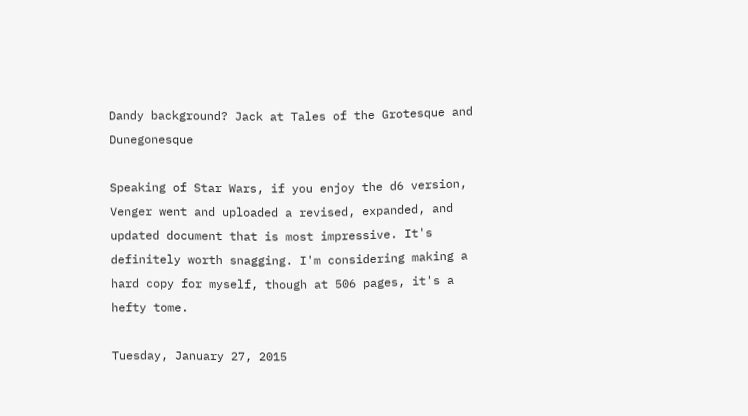Dandy background? Jack at Tales of the Grotesque and Dunegonesque

Speaking of Star Wars, if you enjoy the d6 version, Venger went and uploaded a revised, expanded, and updated document that is most impressive. It's definitely worth snagging. I'm considering making a hard copy for myself, though at 506 pages, it's a hefty tome.

Tuesday, January 27, 2015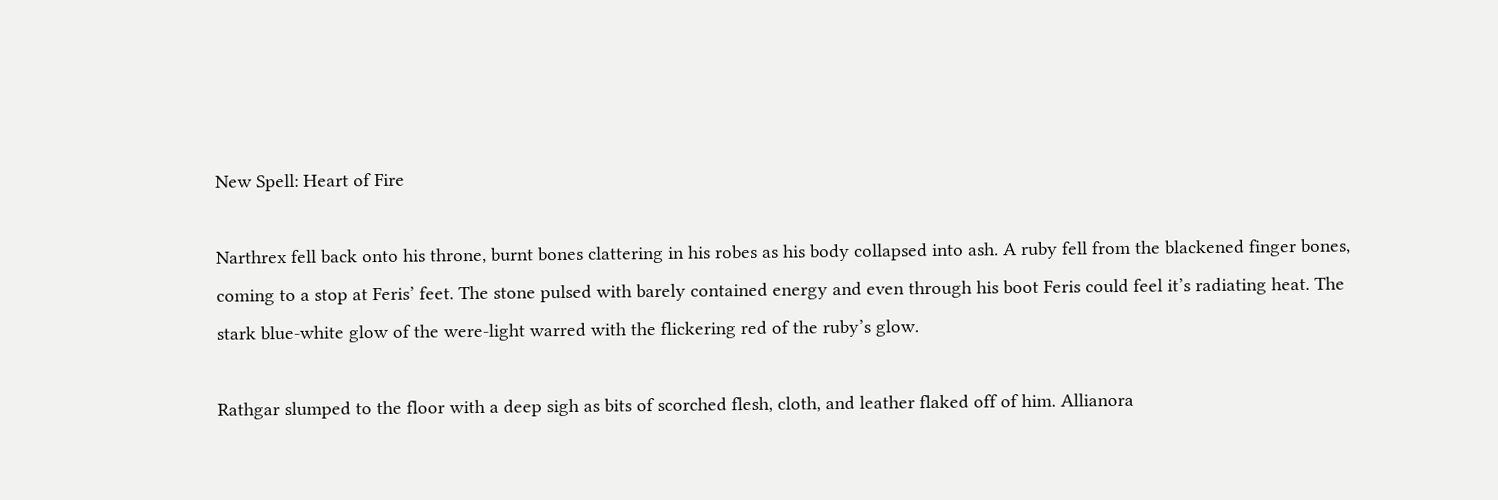New Spell: Heart of Fire

Narthrex fell back onto his throne, burnt bones clattering in his robes as his body collapsed into ash. A ruby fell from the blackened finger bones, coming to a stop at Feris’ feet. The stone pulsed with barely contained energy and even through his boot Feris could feel it’s radiating heat. The stark blue-white glow of the were-light warred with the flickering red of the ruby’s glow.

Rathgar slumped to the floor with a deep sigh as bits of scorched flesh, cloth, and leather flaked off of him. Allianora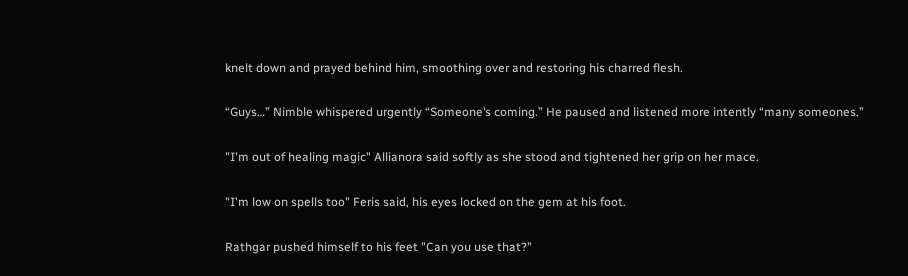knelt down and prayed behind him, smoothing over and restoring his charred flesh.

“Guys…” Nimble whispered urgently “Someone’s coming.” He paused and listened more intently “many someones.”

"I'm out of healing magic" Allianora said softly as she stood and tightened her grip on her mace.

"I'm low on spells too" Feris said, his eyes locked on the gem at his foot.

Rathgar pushed himself to his feet "Can you use that?"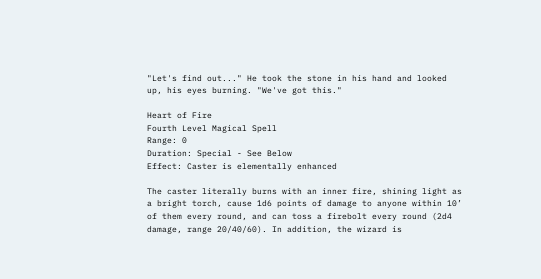"Let's find out..." He took the stone in his hand and looked up, his eyes burning. "We've got this."

Heart of Fire
Fourth Level Magical Spell
Range: 0
Duration: Special - See Below
Effect: Caster is elementally enhanced

The caster literally burns with an inner fire, shining light as a bright torch, cause 1d6 points of damage to anyone within 10’ of them every round, and can toss a firebolt every round (2d4 damage, range 20/40/60). In addition, the wizard is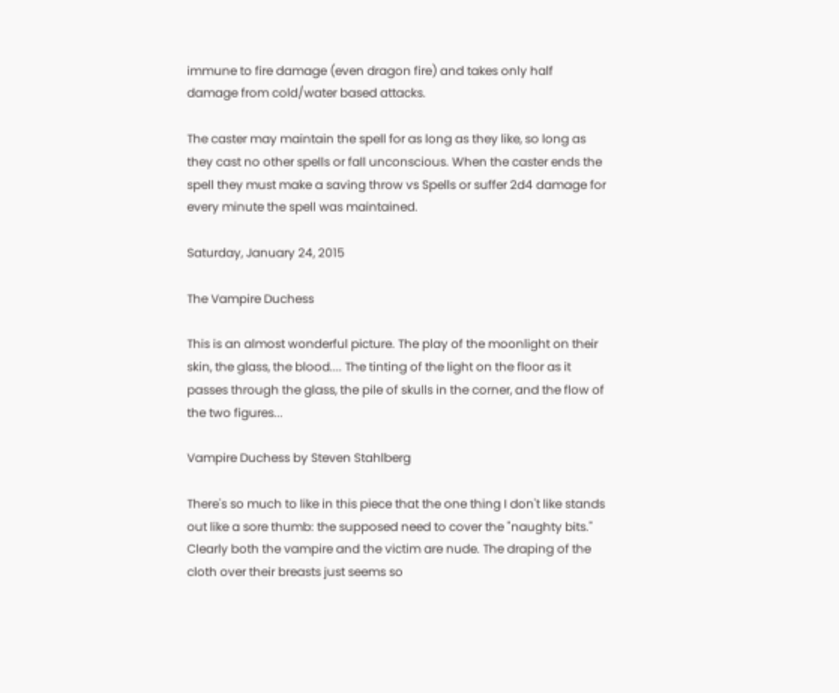immune to fire damage (even dragon fire) and takes only half damage from cold/water based attacks.

The caster may maintain the spell for as long as they like, so long as they cast no other spells or fall unconscious. When the caster ends the spell they must make a saving throw vs Spells or suffer 2d4 damage for every minute the spell was maintained.

Saturday, January 24, 2015

The Vampire Duchess

This is an almost wonderful picture. The play of the moonlight on their skin, the glass, the blood.... The tinting of the light on the floor as it passes through the glass, the pile of skulls in the corner, and the flow of the two figures...

Vampire Duchess by Steven Stahlberg

There's so much to like in this piece that the one thing I don't like stands out like a sore thumb: the supposed need to cover the "naughty bits." Clearly both the vampire and the victim are nude. The draping of the cloth over their breasts just seems so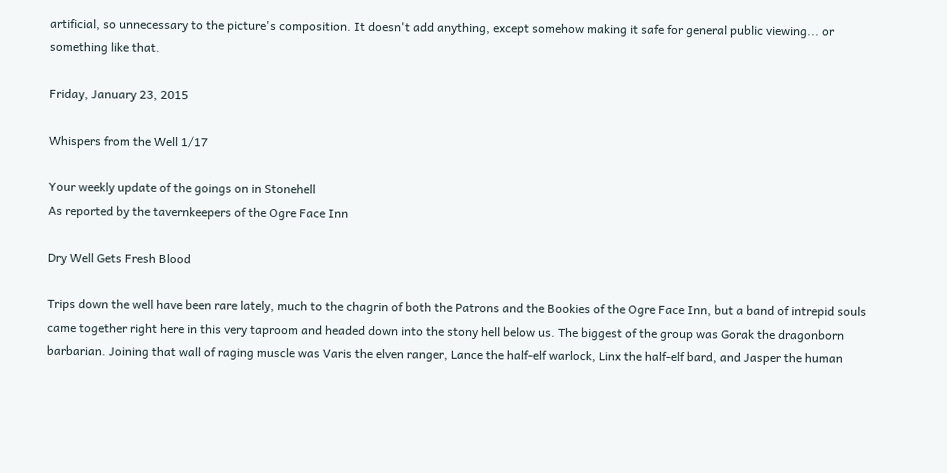artificial, so unnecessary to the picture's composition. It doesn't add anything, except somehow making it safe for general public viewing... or something like that.

Friday, January 23, 2015

Whispers from the Well 1/17

Your weekly update of the goings on in Stonehell
As reported by the tavernkeepers of the Ogre Face Inn

Dry Well Gets Fresh Blood

Trips down the well have been rare lately, much to the chagrin of both the Patrons and the Bookies of the Ogre Face Inn, but a band of intrepid souls came together right here in this very taproom and headed down into the stony hell below us. The biggest of the group was Gorak the dragonborn barbarian. Joining that wall of raging muscle was Varis the elven ranger, Lance the half-elf warlock, Linx the half-elf bard, and Jasper the human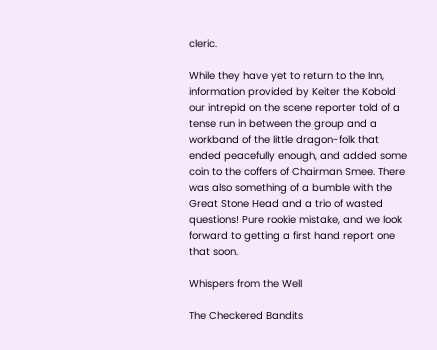cleric.

While they have yet to return to the Inn, information provided by Keiter the Kobold our intrepid on the scene reporter told of a tense run in between the group and a workband of the little dragon-folk that ended peacefully enough, and added some coin to the coffers of Chairman Smee. There was also something of a bumble with the Great Stone Head and a trio of wasted questions! Pure rookie mistake, and we look forward to getting a first hand report one that soon.

Whispers from the Well

The Checkered Bandits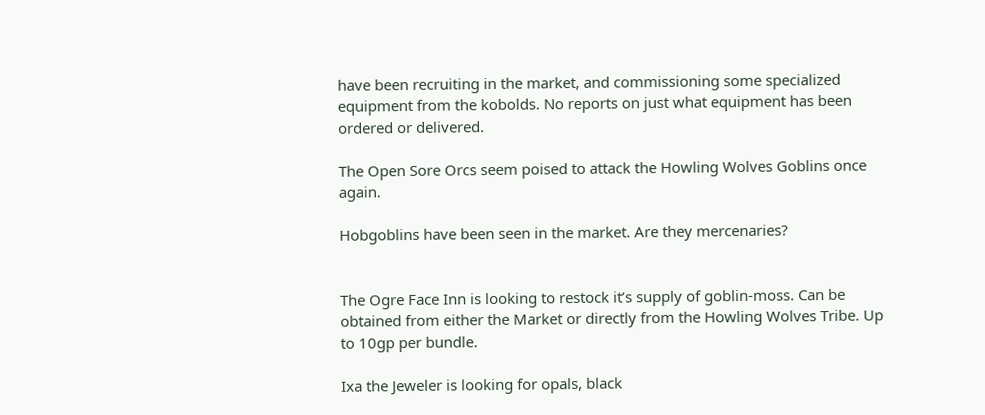have been recruiting in the market, and commissioning some specialized equipment from the kobolds. No reports on just what equipment has been ordered or delivered.

The Open Sore Orcs seem poised to attack the Howling Wolves Goblins once again.

Hobgoblins have been seen in the market. Are they mercenaries?


The Ogre Face Inn is looking to restock it’s supply of goblin-moss. Can be obtained from either the Market or directly from the Howling Wolves Tribe. Up to 10gp per bundle.

Ixa the Jeweler is looking for opals, black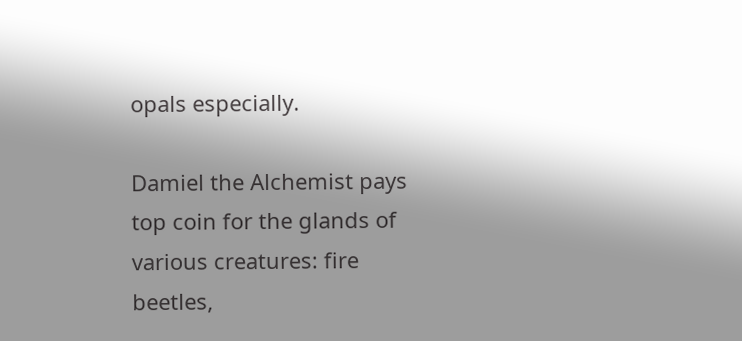opals especially.

Damiel the Alchemist pays top coin for the glands of various creatures: fire beetles,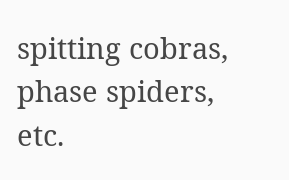spitting cobras, phase spiders, etc.